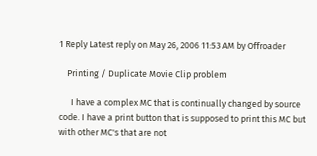1 Reply Latest reply on May 26, 2006 11:53 AM by Offroader

    Printing / Duplicate Movie Clip problem

      I have a complex MC that is continually changed by source code. I have a print button that is supposed to print this MC but with other MC's that are not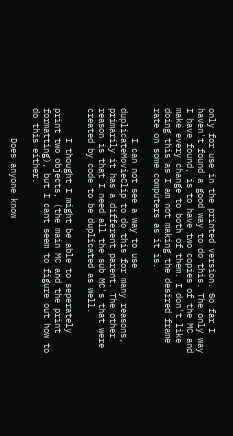only for use in the printed version. So far I haven't found a good way to do this. The only way I have found, is to have two copies of the MC and make every change to both of them. I don't like doing this as I am not making the desired frame rate on some computers as it is.

      I can not see a way to use duplicateMovieClip to do this for many reasons, primarily it has a different parent. The other reason is that I need all the sub MC's that were created by code to be duplicated as well.

      I thought I might be able to seperately print two objects, (the main MC and the print formatting), but I cant seem to figure out how to do this either.

      Does anyone know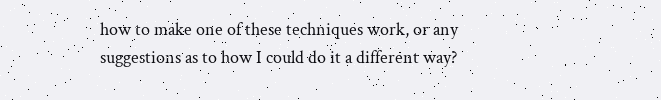how to make one of these techniques work, or any suggestions as to how I could do it a different way?